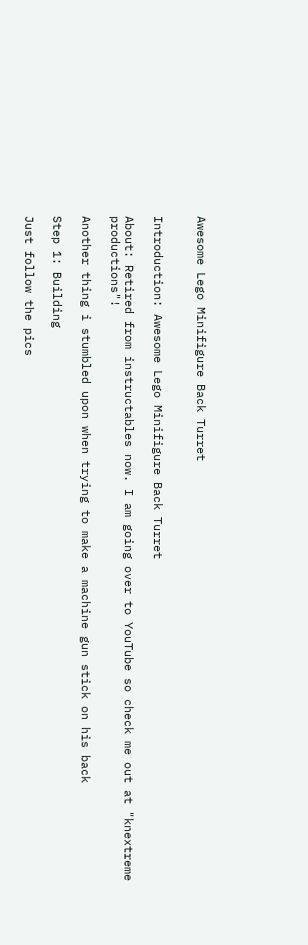Awesome Lego Minifigure Back Turret


Introduction: Awesome Lego Minifigure Back Turret

About: Retired from instructables now. I am going over to YouTube so check me out at "knextreme productions"!

Another thing i stumbled upon when trying to make a machine gun stick on his back

Step 1: Building

Just follow the pics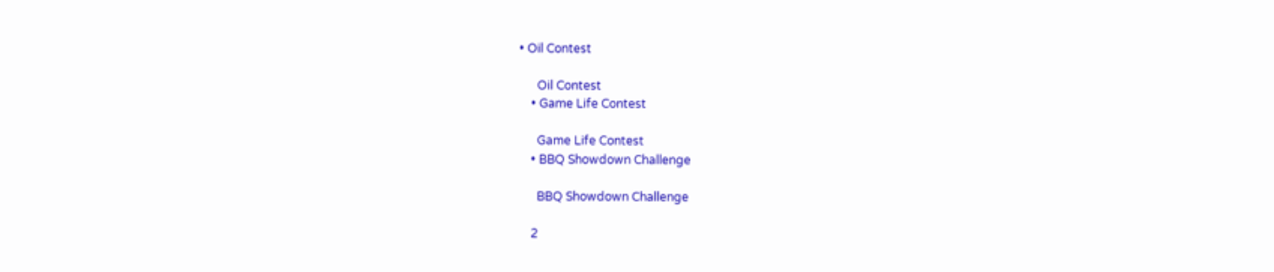• Oil Contest

      Oil Contest
    • Game Life Contest

      Game Life Contest
    • BBQ Showdown Challenge

      BBQ Showdown Challenge

    2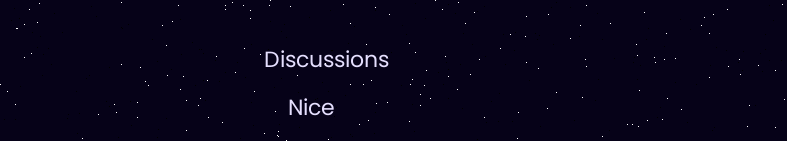Discussions

    Nice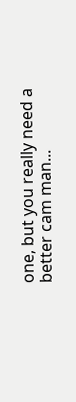one, but you really need a better cam man...